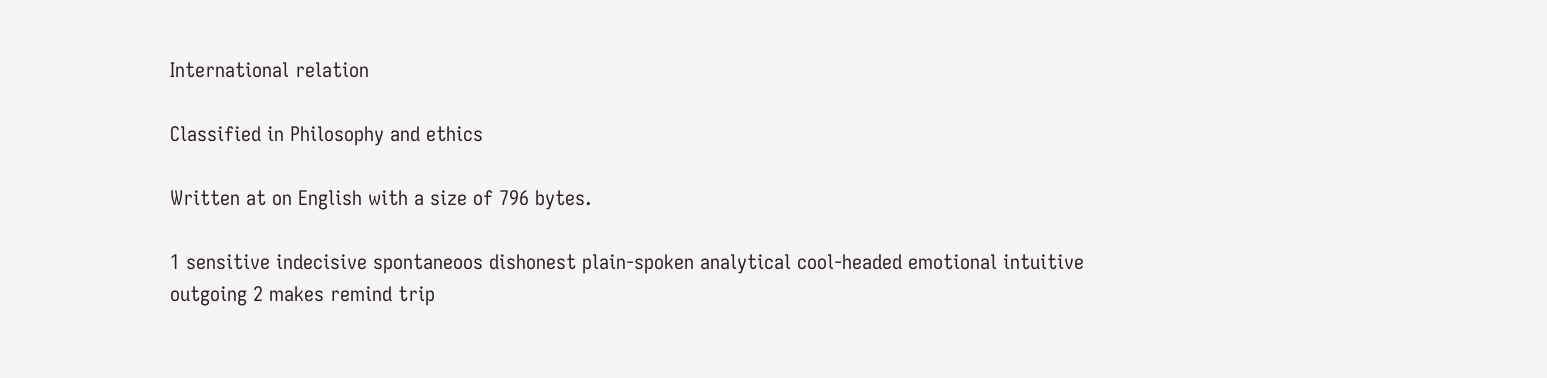International relation

Classified in Philosophy and ethics

Written at on English with a size of 796 bytes.

1 sensitive indecisive spontaneoos dishonest plain-spoken analytical cool-headed emotional intuitive outgoing 2 makes remind trip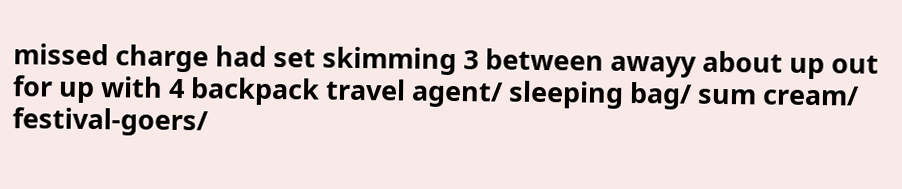missed charge had set skimming 3 between awayy about up out for up with 4 backpack travel agent/ sleeping bag/ sum cream/ festival-goers/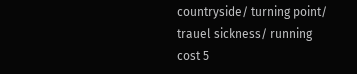countryside/ turning point/ trauel sickness/ running cost 5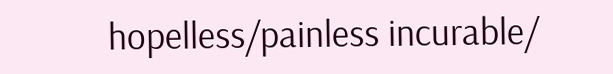hopelless/painless incurable/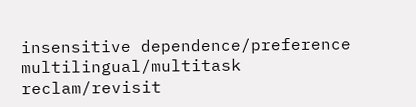insensitive dependence/preference multilingual/multitask reclam/revisit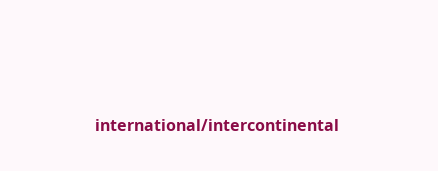international/intercontinental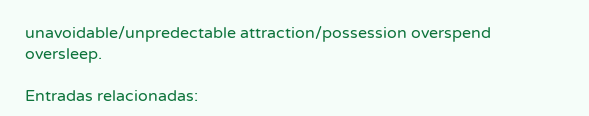unavoidable/unpredectable attraction/possession overspend oversleep.

Entradas relacionadas: